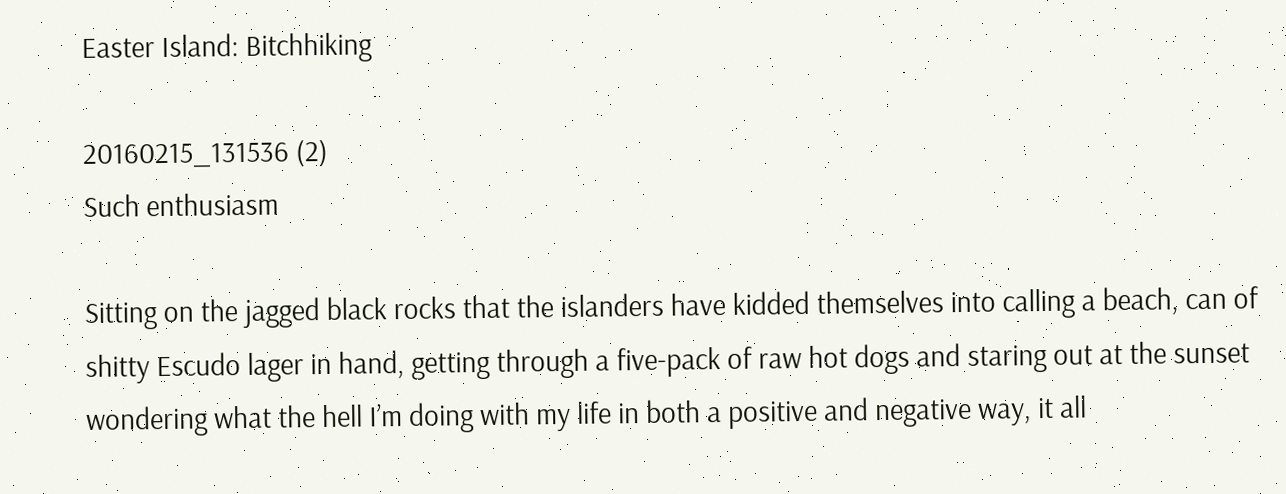Easter Island: Bitchhiking

20160215_131536 (2)
Such enthusiasm

Sitting on the jagged black rocks that the islanders have kidded themselves into calling a beach, can of shitty Escudo lager in hand, getting through a five-pack of raw hot dogs and staring out at the sunset wondering what the hell I’m doing with my life in both a positive and negative way, it all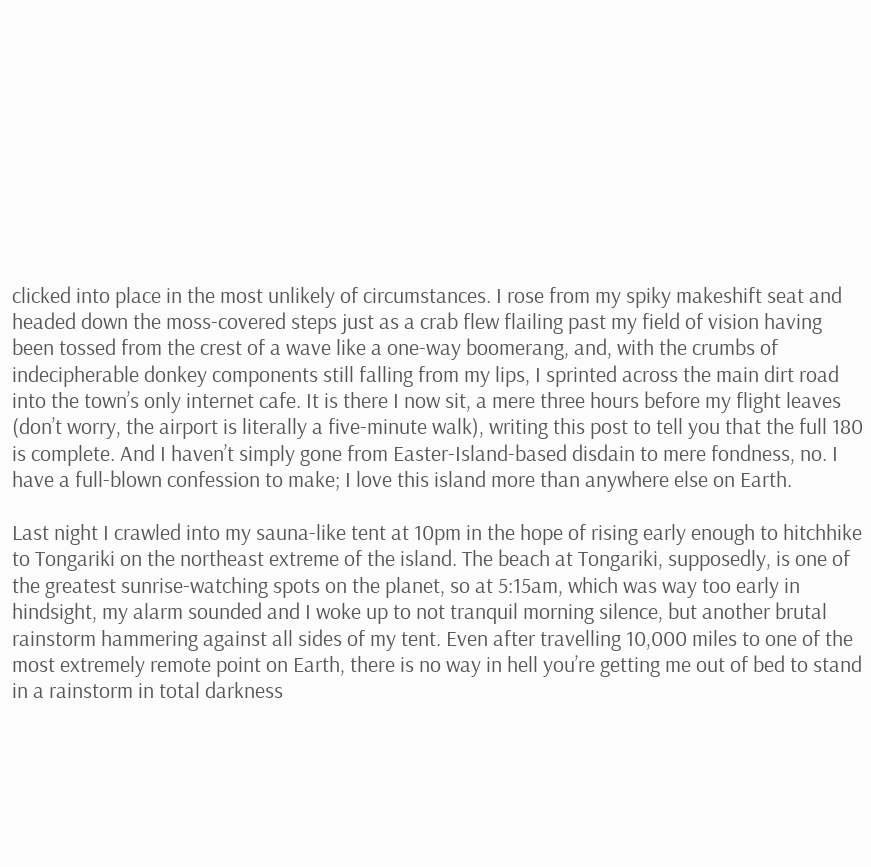clicked into place in the most unlikely of circumstances. I rose from my spiky makeshift seat and headed down the moss-covered steps just as a crab flew flailing past my field of vision having been tossed from the crest of a wave like a one-way boomerang, and, with the crumbs of indecipherable donkey components still falling from my lips, I sprinted across the main dirt road into the town’s only internet cafe. It is there I now sit, a mere three hours before my flight leaves (don’t worry, the airport is literally a five-minute walk), writing this post to tell you that the full 180 is complete. And I haven’t simply gone from Easter-Island-based disdain to mere fondness, no. I have a full-blown confession to make; I love this island more than anywhere else on Earth.

Last night I crawled into my sauna-like tent at 10pm in the hope of rising early enough to hitchhike to Tongariki on the northeast extreme of the island. The beach at Tongariki, supposedly, is one of the greatest sunrise-watching spots on the planet, so at 5:15am, which was way too early in hindsight, my alarm sounded and I woke up to not tranquil morning silence, but another brutal rainstorm hammering against all sides of my tent. Even after travelling 10,000 miles to one of the most extremely remote point on Earth, there is no way in hell you’re getting me out of bed to stand in a rainstorm in total darkness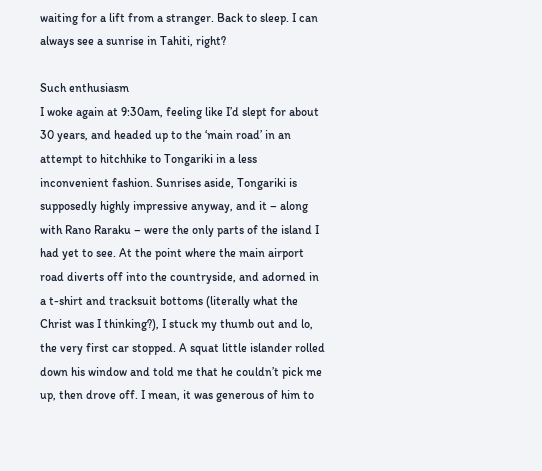waiting for a lift from a stranger. Back to sleep. I can always see a sunrise in Tahiti, right?

Such enthusiasm
I woke again at 9:30am, feeling like I’d slept for about 30 years, and headed up to the ‘main road’ in an attempt to hitchhike to Tongariki in a less inconvenient fashion. Sunrises aside, Tongariki is supposedly highly impressive anyway, and it – along with Rano Raraku – were the only parts of the island I had yet to see. At the point where the main airport road diverts off into the countryside, and adorned in a t-shirt and tracksuit bottoms (literally what the Christ was I thinking?), I stuck my thumb out and lo, the very first car stopped. A squat little islander rolled down his window and told me that he couldn’t pick me up, then drove off. I mean, it was generous of him to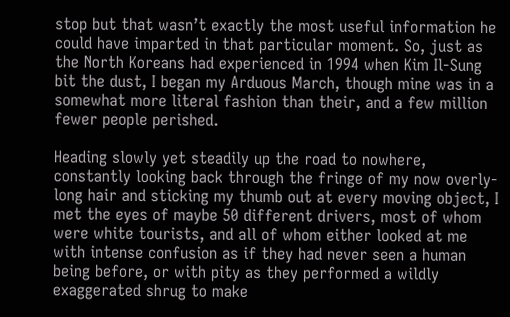stop but that wasn’t exactly the most useful information he could have imparted in that particular moment. So, just as the North Koreans had experienced in 1994 when Kim Il-Sung bit the dust, I began my Arduous March, though mine was in a somewhat more literal fashion than their, and a few million fewer people perished.

Heading slowly yet steadily up the road to nowhere, constantly looking back through the fringe of my now overly-long hair and sticking my thumb out at every moving object, I met the eyes of maybe 50 different drivers, most of whom were white tourists, and all of whom either looked at me with intense confusion as if they had never seen a human being before, or with pity as they performed a wildly exaggerated shrug to make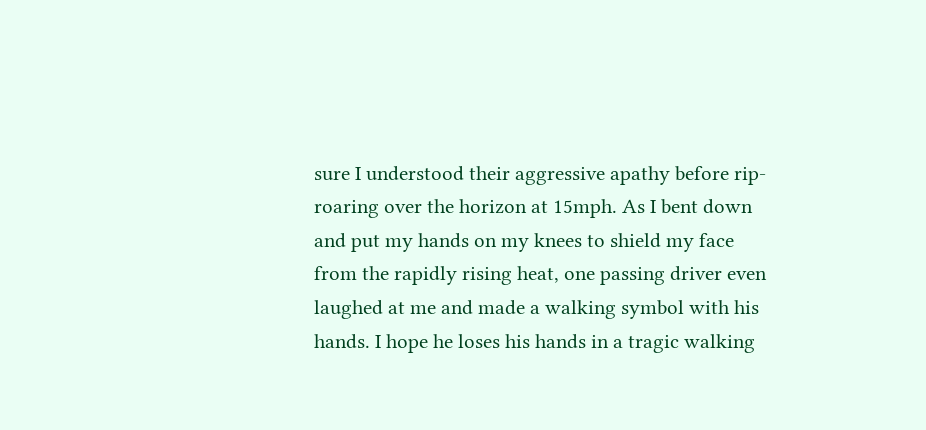sure I understood their aggressive apathy before rip-roaring over the horizon at 15mph. As I bent down and put my hands on my knees to shield my face from the rapidly rising heat, one passing driver even laughed at me and made a walking symbol with his hands. I hope he loses his hands in a tragic walking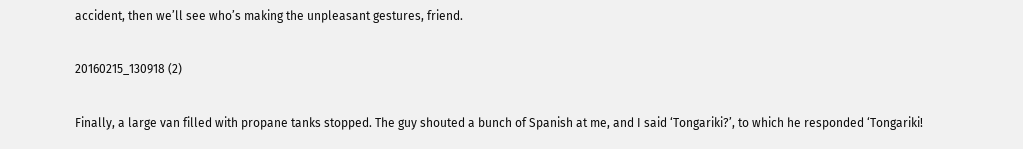accident, then we’ll see who’s making the unpleasant gestures, friend.

20160215_130918 (2)

Finally, a large van filled with propane tanks stopped. The guy shouted a bunch of Spanish at me, and I said ‘Tongariki?’, to which he responded ‘Tongariki!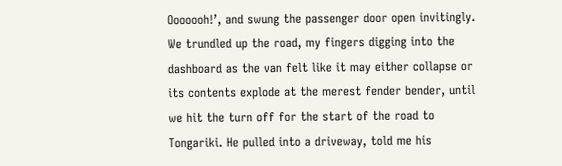Ooooooh!’, and swung the passenger door open invitingly. We trundled up the road, my fingers digging into the dashboard as the van felt like it may either collapse or its contents explode at the merest fender bender, until we hit the turn off for the start of the road to Tongariki. He pulled into a driveway, told me his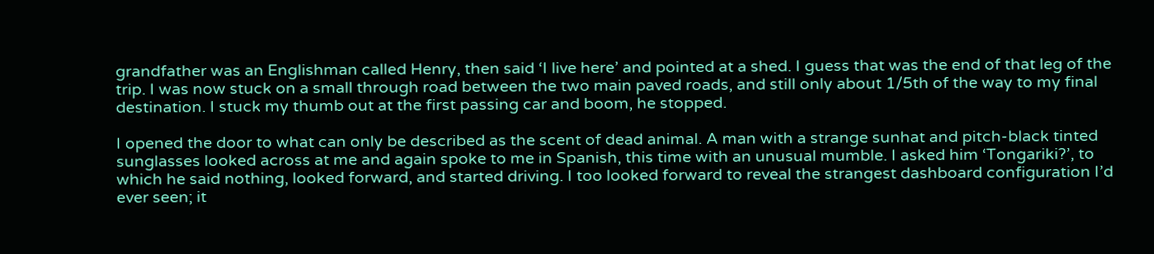grandfather was an Englishman called Henry, then said ‘I live here’ and pointed at a shed. I guess that was the end of that leg of the trip. I was now stuck on a small through road between the two main paved roads, and still only about 1/5th of the way to my final destination. I stuck my thumb out at the first passing car and boom, he stopped.

I opened the door to what can only be described as the scent of dead animal. A man with a strange sunhat and pitch-black tinted sunglasses looked across at me and again spoke to me in Spanish, this time with an unusual mumble. I asked him ‘Tongariki?’, to which he said nothing, looked forward, and started driving. I too looked forward to reveal the strangest dashboard configuration I’d ever seen; it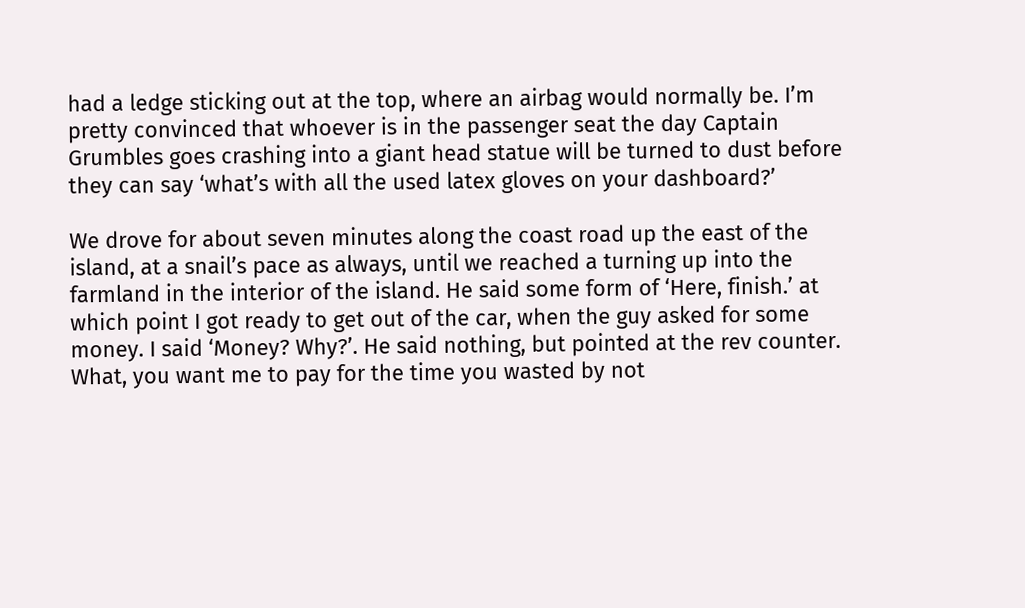had a ledge sticking out at the top, where an airbag would normally be. I’m pretty convinced that whoever is in the passenger seat the day Captain Grumbles goes crashing into a giant head statue will be turned to dust before they can say ‘what’s with all the used latex gloves on your dashboard?’

We drove for about seven minutes along the coast road up the east of the island, at a snail’s pace as always, until we reached a turning up into the farmland in the interior of the island. He said some form of ‘Here, finish.’ at which point I got ready to get out of the car, when the guy asked for some money. I said ‘Money? Why?’. He said nothing, but pointed at the rev counter. What, you want me to pay for the time you wasted by not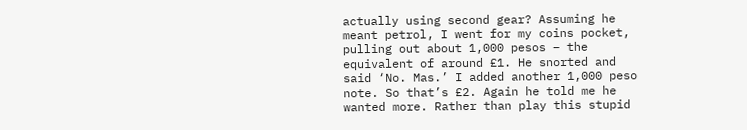actually using second gear? Assuming he meant petrol, I went for my coins pocket, pulling out about 1,000 pesos – the equivalent of around £1. He snorted and said ‘No. Mas.’ I added another 1,000 peso note. So that’s £2. Again he told me he wanted more. Rather than play this stupid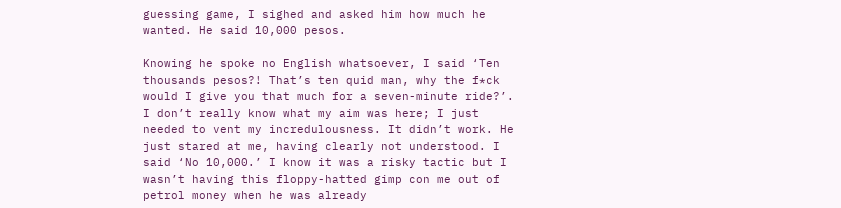guessing game, I sighed and asked him how much he wanted. He said 10,000 pesos.

Knowing he spoke no English whatsoever, I said ‘Ten thousands pesos?! That’s ten quid man, why the f*ck would I give you that much for a seven-minute ride?’. I don’t really know what my aim was here; I just needed to vent my incredulousness. It didn’t work. He just stared at me, having clearly not understood. I said ‘No 10,000.’ I know it was a risky tactic but I wasn’t having this floppy-hatted gimp con me out of petrol money when he was already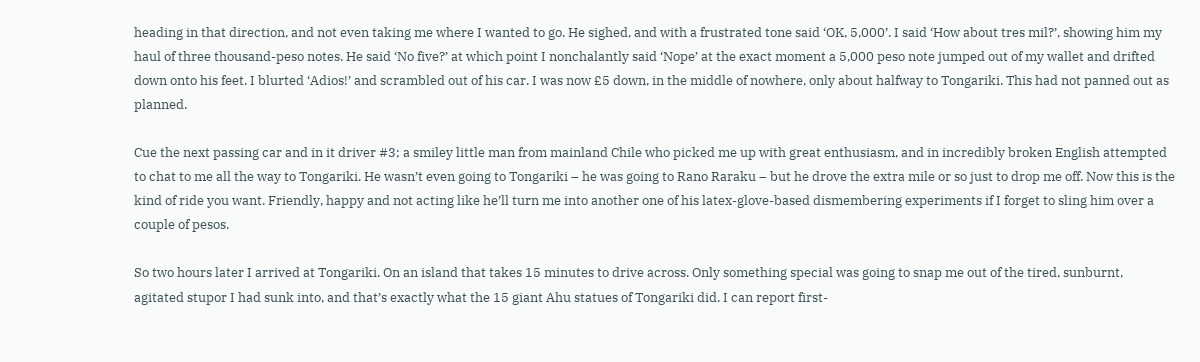heading in that direction, and not even taking me where I wanted to go. He sighed, and with a frustrated tone said ‘OK, 5,000’. I said ‘How about tres mil?’, showing him my haul of three thousand-peso notes. He said ‘No five?’ at which point I nonchalantly said ‘Nope’ at the exact moment a 5,000 peso note jumped out of my wallet and drifted down onto his feet. I blurted ‘Adios!’ and scrambled out of his car. I was now £5 down, in the middle of nowhere, only about halfway to Tongariki. This had not panned out as planned.

Cue the next passing car and in it driver #3; a smiley little man from mainland Chile who picked me up with great enthusiasm, and in incredibly broken English attempted to chat to me all the way to Tongariki. He wasn’t even going to Tongariki – he was going to Rano Raraku – but he drove the extra mile or so just to drop me off. Now this is the kind of ride you want. Friendly, happy and not acting like he’ll turn me into another one of his latex-glove-based dismembering experiments if I forget to sling him over a couple of pesos.

So two hours later I arrived at Tongariki. On an island that takes 15 minutes to drive across. Only something special was going to snap me out of the tired, sunburnt, agitated stupor I had sunk into, and that’s exactly what the 15 giant Ahu statues of Tongariki did. I can report first-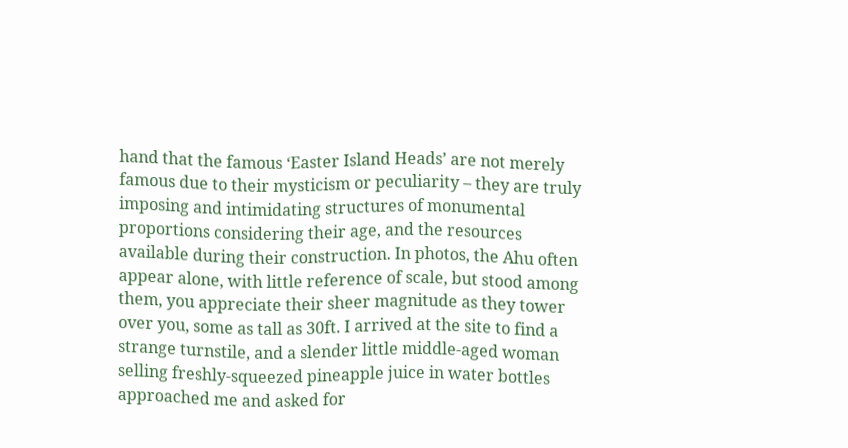hand that the famous ‘Easter Island Heads’ are not merely famous due to their mysticism or peculiarity – they are truly imposing and intimidating structures of monumental proportions considering their age, and the resources available during their construction. In photos, the Ahu often appear alone, with little reference of scale, but stood among them, you appreciate their sheer magnitude as they tower over you, some as tall as 30ft. I arrived at the site to find a strange turnstile, and a slender little middle-aged woman selling freshly-squeezed pineapple juice in water bottles approached me and asked for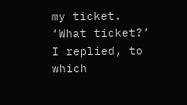my ticket. ‘What ticket?’ I replied, to which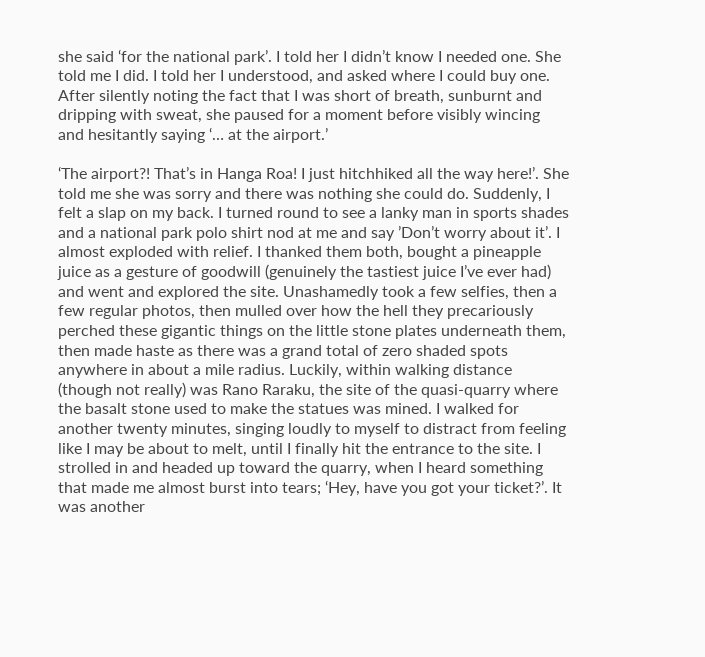she said ‘for the national park’. I told her I didn’t know I needed one. She told me I did. I told her I understood, and asked where I could buy one. After silently noting the fact that I was short of breath, sunburnt and dripping with sweat, she paused for a moment before visibly wincing and hesitantly saying ‘… at the airport.’

‘The airport?! That’s in Hanga Roa! I just hitchhiked all the way here!’. She told me she was sorry and there was nothing she could do. Suddenly, I felt a slap on my back. I turned round to see a lanky man in sports shades and a national park polo shirt nod at me and say ’Don’t worry about it’. I almost exploded with relief. I thanked them both, bought a pineapple juice as a gesture of goodwill (genuinely the tastiest juice I’ve ever had) and went and explored the site. Unashamedly took a few selfies, then a few regular photos, then mulled over how the hell they precariously perched these gigantic things on the little stone plates underneath them, then made haste as there was a grand total of zero shaded spots anywhere in about a mile radius. Luckily, within walking distance (though not really) was Rano Raraku, the site of the quasi-quarry where the basalt stone used to make the statues was mined. I walked for another twenty minutes, singing loudly to myself to distract from feeling like I may be about to melt, until I finally hit the entrance to the site. I strolled in and headed up toward the quarry, when I heard something that made me almost burst into tears; ‘Hey, have you got your ticket?’. It was another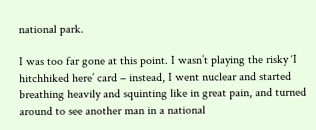national park.

I was too far gone at this point. I wasn’t playing the risky ‘I hitchhiked here’ card – instead, I went nuclear and started breathing heavily and squinting like in great pain, and turned around to see another man in a national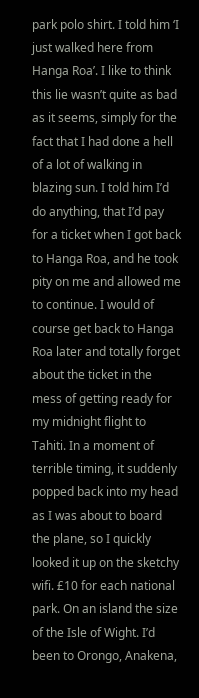park polo shirt. I told him ‘I just walked here from Hanga Roa’. I like to think this lie wasn’t quite as bad as it seems, simply for the fact that I had done a hell of a lot of walking in blazing sun. I told him I’d do anything, that I’d pay for a ticket when I got back to Hanga Roa, and he took pity on me and allowed me to continue. I would of course get back to Hanga Roa later and totally forget about the ticket in the mess of getting ready for my midnight flight to Tahiti. In a moment of terrible timing, it suddenly popped back into my head as I was about to board the plane, so I quickly looked it up on the sketchy wifi. £10 for each national park. On an island the size of the Isle of Wight. I’d been to Orongo, Anakena,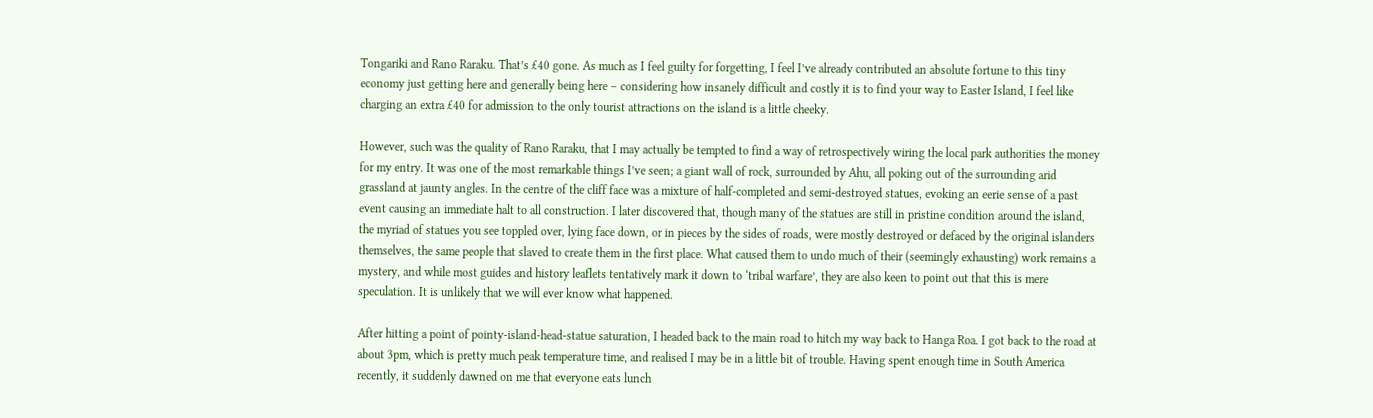Tongariki and Rano Raraku. That’s £40 gone. As much as I feel guilty for forgetting, I feel I’ve already contributed an absolute fortune to this tiny economy just getting here and generally being here – considering how insanely difficult and costly it is to find your way to Easter Island, I feel like charging an extra £40 for admission to the only tourist attractions on the island is a little cheeky.

However, such was the quality of Rano Raraku, that I may actually be tempted to find a way of retrospectively wiring the local park authorities the money for my entry. It was one of the most remarkable things I’ve seen; a giant wall of rock, surrounded by Ahu, all poking out of the surrounding arid grassland at jaunty angles. In the centre of the cliff face was a mixture of half-completed and semi-destroyed statues, evoking an eerie sense of a past event causing an immediate halt to all construction. I later discovered that, though many of the statues are still in pristine condition around the island, the myriad of statues you see toppled over, lying face down, or in pieces by the sides of roads, were mostly destroyed or defaced by the original islanders themselves, the same people that slaved to create them in the first place. What caused them to undo much of their (seemingly exhausting) work remains a mystery, and while most guides and history leaflets tentatively mark it down to ‘tribal warfare’, they are also keen to point out that this is mere speculation. It is unlikely that we will ever know what happened.

After hitting a point of pointy-island-head-statue saturation, I headed back to the main road to hitch my way back to Hanga Roa. I got back to the road at about 3pm, which is pretty much peak temperature time, and realised I may be in a little bit of trouble. Having spent enough time in South America recently, it suddenly dawned on me that everyone eats lunch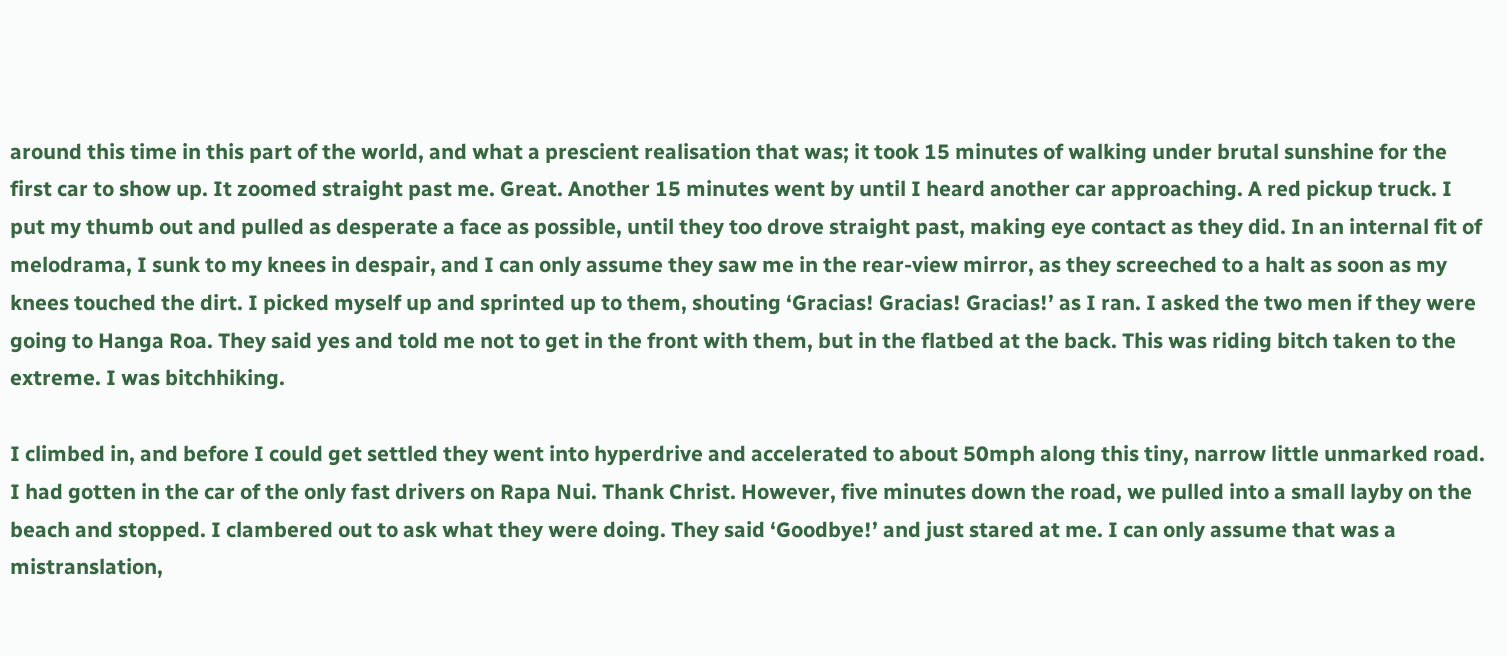around this time in this part of the world, and what a prescient realisation that was; it took 15 minutes of walking under brutal sunshine for the first car to show up. It zoomed straight past me. Great. Another 15 minutes went by until I heard another car approaching. A red pickup truck. I put my thumb out and pulled as desperate a face as possible, until they too drove straight past, making eye contact as they did. In an internal fit of melodrama, I sunk to my knees in despair, and I can only assume they saw me in the rear-view mirror, as they screeched to a halt as soon as my knees touched the dirt. I picked myself up and sprinted up to them, shouting ‘Gracias! Gracias! Gracias!’ as I ran. I asked the two men if they were going to Hanga Roa. They said yes and told me not to get in the front with them, but in the flatbed at the back. This was riding bitch taken to the extreme. I was bitchhiking.

I climbed in, and before I could get settled they went into hyperdrive and accelerated to about 50mph along this tiny, narrow little unmarked road. I had gotten in the car of the only fast drivers on Rapa Nui. Thank Christ. However, five minutes down the road, we pulled into a small layby on the beach and stopped. I clambered out to ask what they were doing. They said ‘Goodbye!’ and just stared at me. I can only assume that was a mistranslation,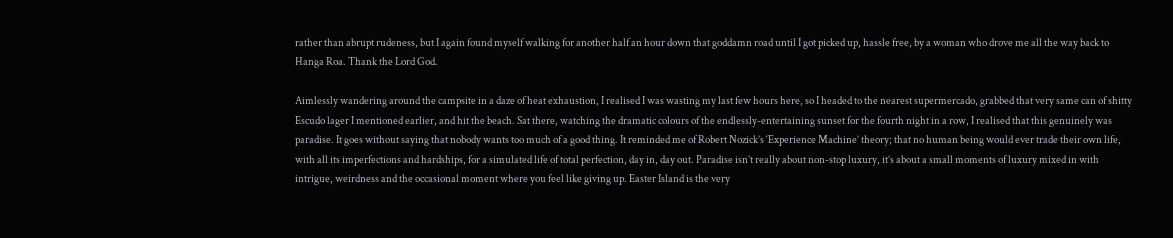rather than abrupt rudeness, but I again found myself walking for another half an hour down that goddamn road until I got picked up, hassle free, by a woman who drove me all the way back to Hanga Roa. Thank the Lord God.

Aimlessly wandering around the campsite in a daze of heat exhaustion, I realised I was wasting my last few hours here, so I headed to the nearest supermercado, grabbed that very same can of shitty Escudo lager I mentioned earlier, and hit the beach. Sat there, watching the dramatic colours of the endlessly-entertaining sunset for the fourth night in a row, I realised that this genuinely was paradise. It goes without saying that nobody wants too much of a good thing. It reminded me of Robert Nozick’s ‘Experience Machine’ theory; that no human being would ever trade their own life, with all its imperfections and hardships, for a simulated life of total perfection, day in, day out. Paradise isn’t really about non-stop luxury, it’s about a small moments of luxury mixed in with intrigue, weirdness and the occasional moment where you feel like giving up. Easter Island is the very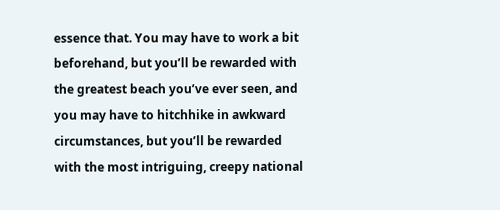essence that. You may have to work a bit beforehand, but you’ll be rewarded with the greatest beach you’ve ever seen, and you may have to hitchhike in awkward circumstances, but you’ll be rewarded with the most intriguing, creepy national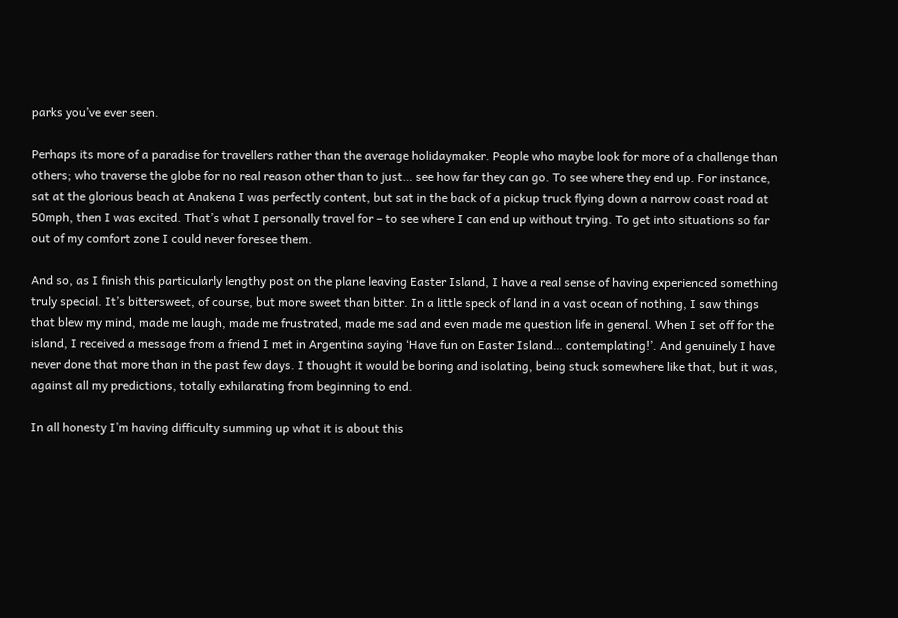parks you’ve ever seen.

Perhaps its more of a paradise for travellers rather than the average holidaymaker. People who maybe look for more of a challenge than others; who traverse the globe for no real reason other than to just… see how far they can go. To see where they end up. For instance, sat at the glorious beach at Anakena I was perfectly content, but sat in the back of a pickup truck flying down a narrow coast road at 50mph, then I was excited. That’s what I personally travel for – to see where I can end up without trying. To get into situations so far out of my comfort zone I could never foresee them.

And so, as I finish this particularly lengthy post on the plane leaving Easter Island, I have a real sense of having experienced something truly special. It’s bittersweet, of course, but more sweet than bitter. In a little speck of land in a vast ocean of nothing, I saw things that blew my mind, made me laugh, made me frustrated, made me sad and even made me question life in general. When I set off for the island, I received a message from a friend I met in Argentina saying ‘Have fun on Easter Island… contemplating!’. And genuinely I have never done that more than in the past few days. I thought it would be boring and isolating, being stuck somewhere like that, but it was, against all my predictions, totally exhilarating from beginning to end.

In all honesty I’m having difficulty summing up what it is about this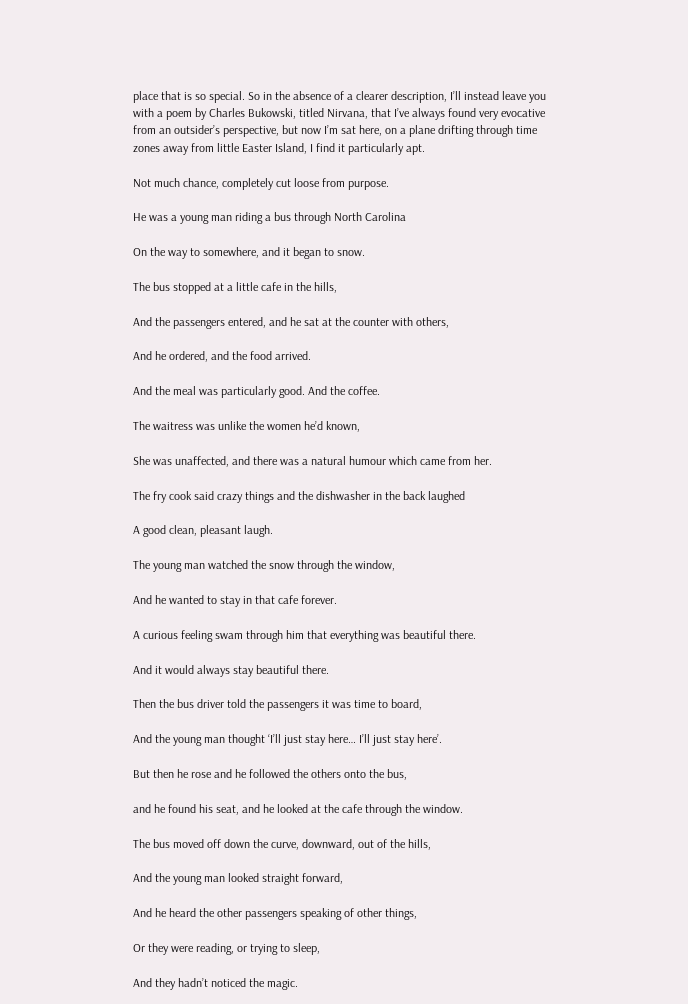place that is so special. So in the absence of a clearer description, I’ll instead leave you with a poem by Charles Bukowski, titled Nirvana, that I’ve always found very evocative from an outsider’s perspective, but now I’m sat here, on a plane drifting through time zones away from little Easter Island, I find it particularly apt.

Not much chance, completely cut loose from purpose.

He was a young man riding a bus through North Carolina

On the way to somewhere, and it began to snow.

The bus stopped at a little cafe in the hills,

And the passengers entered, and he sat at the counter with others,

And he ordered, and the food arrived.

And the meal was particularly good. And the coffee.

The waitress was unlike the women he’d known,

She was unaffected, and there was a natural humour which came from her.

The fry cook said crazy things and the dishwasher in the back laughed

A good clean, pleasant laugh.

The young man watched the snow through the window,

And he wanted to stay in that cafe forever.

A curious feeling swam through him that everything was beautiful there.

And it would always stay beautiful there.

Then the bus driver told the passengers it was time to board,

And the young man thought ‘I’ll just stay here… I’ll just stay here’.

But then he rose and he followed the others onto the bus,

and he found his seat, and he looked at the cafe through the window.

The bus moved off down the curve, downward, out of the hills,

And the young man looked straight forward,

And he heard the other passengers speaking of other things,

Or they were reading, or trying to sleep,

And they hadn’t noticed the magic.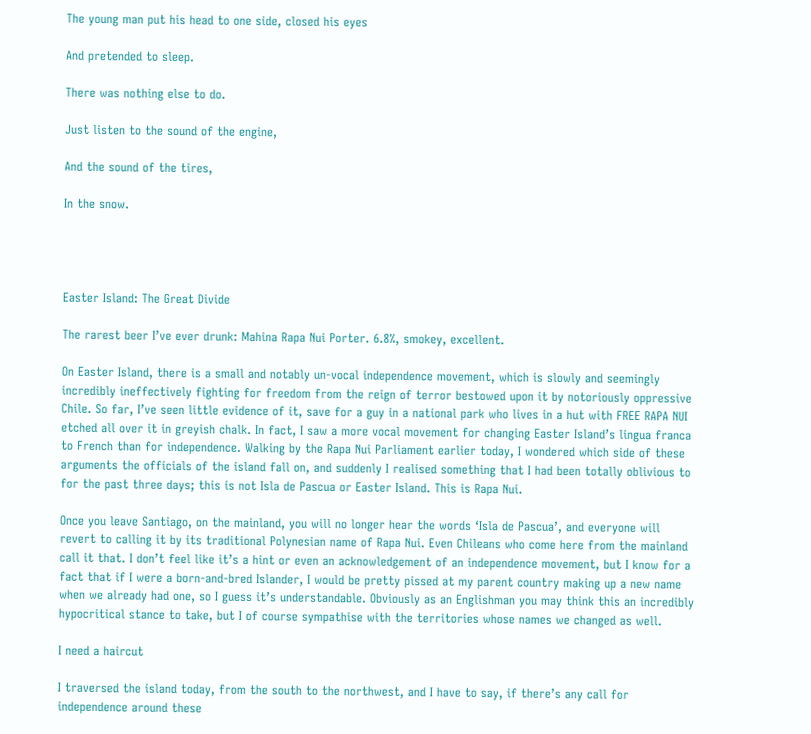The young man put his head to one side, closed his eyes

And pretended to sleep.

There was nothing else to do.

Just listen to the sound of the engine,

And the sound of the tires,

In the snow.




Easter Island: The Great Divide

The rarest beer I’ve ever drunk: Mahina Rapa Nui Porter. 6.8%, smokey, excellent.

On Easter Island, there is a small and notably un-vocal independence movement, which is slowly and seemingly incredibly ineffectively fighting for freedom from the reign of terror bestowed upon it by notoriously oppressive Chile. So far, I’ve seen little evidence of it, save for a guy in a national park who lives in a hut with FREE RAPA NUI etched all over it in greyish chalk. In fact, I saw a more vocal movement for changing Easter Island’s lingua franca to French than for independence. Walking by the Rapa Nui Parliament earlier today, I wondered which side of these arguments the officials of the island fall on, and suddenly I realised something that I had been totally oblivious to for the past three days; this is not Isla de Pascua or Easter Island. This is Rapa Nui.

Once you leave Santiago, on the mainland, you will no longer hear the words ‘Isla de Pascua’, and everyone will revert to calling it by its traditional Polynesian name of Rapa Nui. Even Chileans who come here from the mainland call it that. I don’t feel like it’s a hint or even an acknowledgement of an independence movement, but I know for a fact that if I were a born-and-bred Islander, I would be pretty pissed at my parent country making up a new name when we already had one, so I guess it’s understandable. Obviously as an Englishman you may think this an incredibly hypocritical stance to take, but I of course sympathise with the territories whose names we changed as well.

I need a haircut

I traversed the island today, from the south to the northwest, and I have to say, if there’s any call for independence around these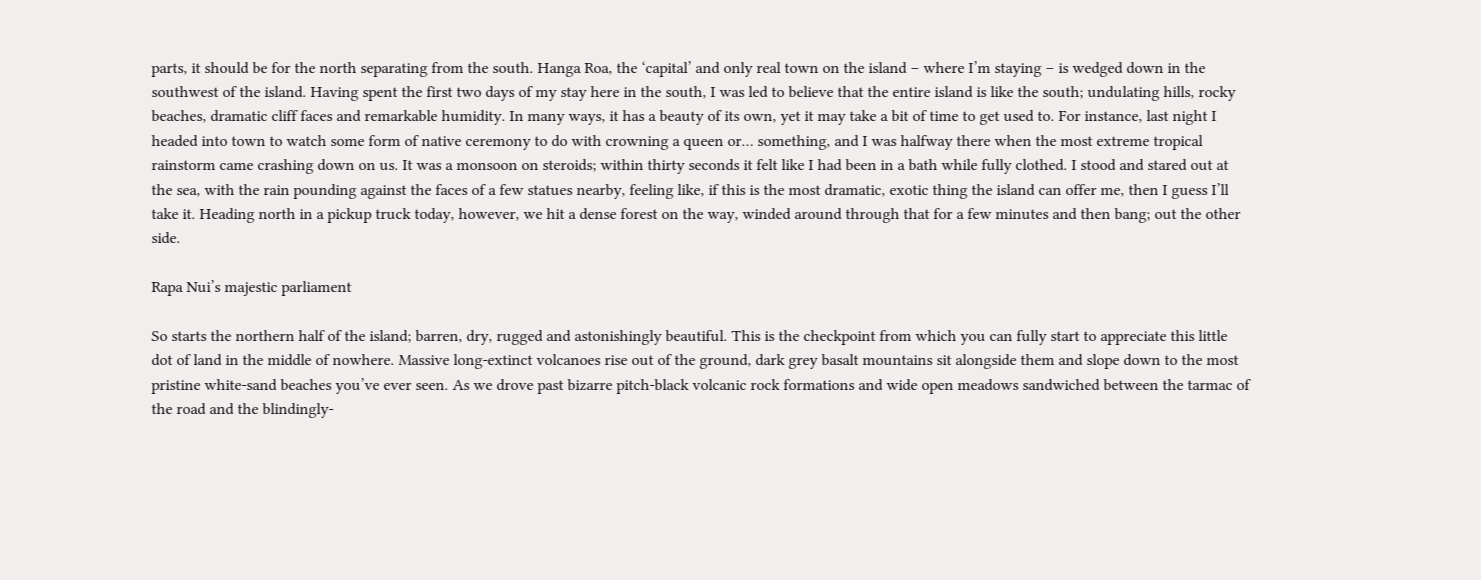parts, it should be for the north separating from the south. Hanga Roa, the ‘capital’ and only real town on the island – where I’m staying – is wedged down in the southwest of the island. Having spent the first two days of my stay here in the south, I was led to believe that the entire island is like the south; undulating hills, rocky beaches, dramatic cliff faces and remarkable humidity. In many ways, it has a beauty of its own, yet it may take a bit of time to get used to. For instance, last night I headed into town to watch some form of native ceremony to do with crowning a queen or… something, and I was halfway there when the most extreme tropical rainstorm came crashing down on us. It was a monsoon on steroids; within thirty seconds it felt like I had been in a bath while fully clothed. I stood and stared out at the sea, with the rain pounding against the faces of a few statues nearby, feeling like, if this is the most dramatic, exotic thing the island can offer me, then I guess I’ll take it. Heading north in a pickup truck today, however, we hit a dense forest on the way, winded around through that for a few minutes and then bang; out the other side.

Rapa Nui’s majestic parliament

So starts the northern half of the island; barren, dry, rugged and astonishingly beautiful. This is the checkpoint from which you can fully start to appreciate this little dot of land in the middle of nowhere. Massive long-extinct volcanoes rise out of the ground, dark grey basalt mountains sit alongside them and slope down to the most pristine white-sand beaches you’ve ever seen. As we drove past bizarre pitch-black volcanic rock formations and wide open meadows sandwiched between the tarmac of the road and the blindingly-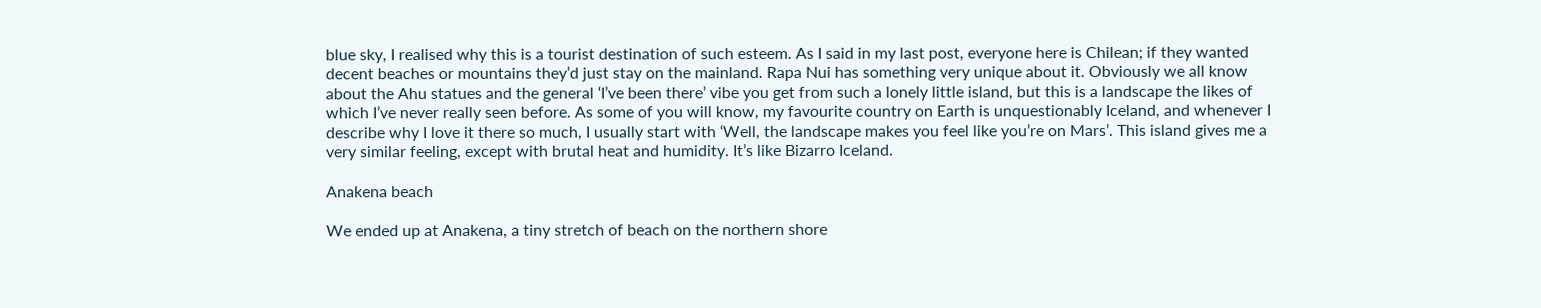blue sky, I realised why this is a tourist destination of such esteem. As I said in my last post, everyone here is Chilean; if they wanted decent beaches or mountains they’d just stay on the mainland. Rapa Nui has something very unique about it. Obviously we all know about the Ahu statues and the general ‘I’ve been there’ vibe you get from such a lonely little island, but this is a landscape the likes of which I’ve never really seen before. As some of you will know, my favourite country on Earth is unquestionably Iceland, and whenever I describe why I love it there so much, I usually start with ‘Well, the landscape makes you feel like you’re on Mars’. This island gives me a very similar feeling, except with brutal heat and humidity. It’s like Bizarro Iceland.

Anakena beach

We ended up at Anakena, a tiny stretch of beach on the northern shore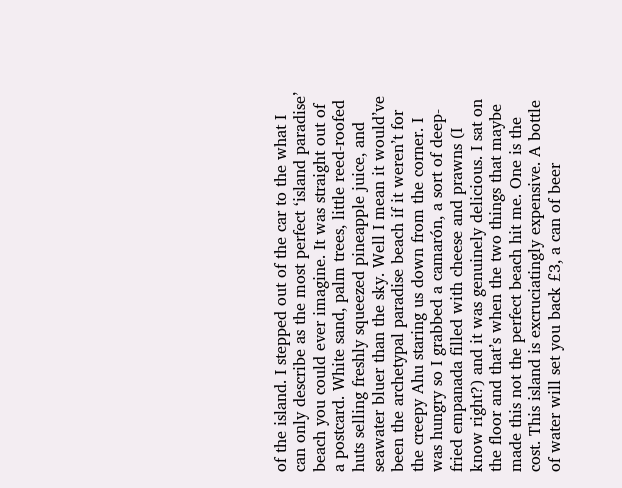of the island. I stepped out of the car to the what I can only describe as the most perfect ‘island paradise’ beach you could ever imagine. It was straight out of a postcard. White sand, palm trees, little reed-roofed huts selling freshly squeezed pineapple juice, and seawater bluer than the sky. Well I mean it would’ve been the archetypal paradise beach if it weren’t for the creepy Ahu staring us down from the corner. I was hungry so I grabbed a camarón, a sort of deep-fried empanada filled with cheese and prawns (I know right?) and it was genuinely delicious. I sat on the floor and that’s when the two things that maybe made this not the perfect beach hit me. One is the cost. This island is excruciatingly expensive. A bottle of water will set you back £3, a can of beer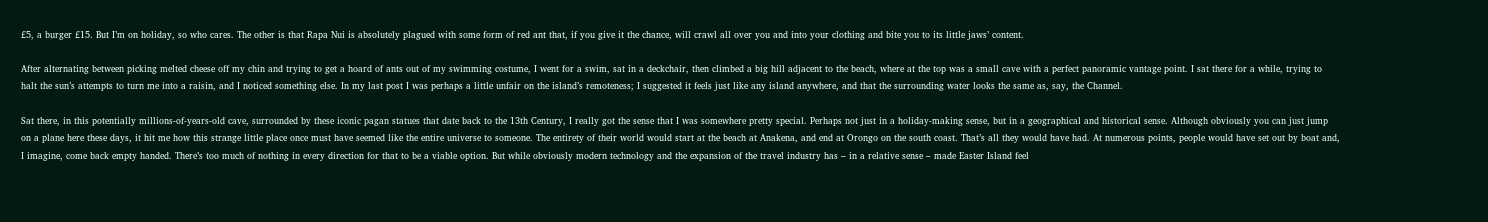£5, a burger £15. But I’m on holiday, so who cares. The other is that Rapa Nui is absolutely plagued with some form of red ant that, if you give it the chance, will crawl all over you and into your clothing and bite you to its little jaws’ content.

After alternating between picking melted cheese off my chin and trying to get a hoard of ants out of my swimming costume, I went for a swim, sat in a deckchair, then climbed a big hill adjacent to the beach, where at the top was a small cave with a perfect panoramic vantage point. I sat there for a while, trying to halt the sun’s attempts to turn me into a raisin, and I noticed something else. In my last post I was perhaps a little unfair on the island’s remoteness; I suggested it feels just like any island anywhere, and that the surrounding water looks the same as, say, the Channel.

Sat there, in this potentially millions-of-years-old cave, surrounded by these iconic pagan statues that date back to the 13th Century, I really got the sense that I was somewhere pretty special. Perhaps not just in a holiday-making sense, but in a geographical and historical sense. Although obviously you can just jump on a plane here these days, it hit me how this strange little place once must have seemed like the entire universe to someone. The entirety of their world would start at the beach at Anakena, and end at Orongo on the south coast. That’s all they would have had. At numerous points, people would have set out by boat and, I imagine, come back empty handed. There’s too much of nothing in every direction for that to be a viable option. But while obviously modern technology and the expansion of the travel industry has – in a relative sense – made Easter Island feel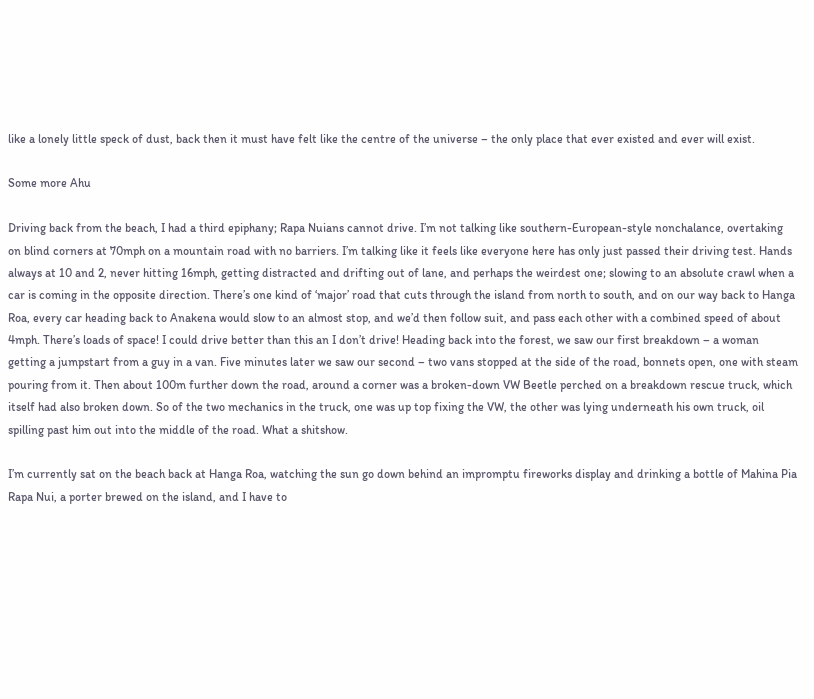like a lonely little speck of dust, back then it must have felt like the centre of the universe – the only place that ever existed and ever will exist.

Some more Ahu

Driving back from the beach, I had a third epiphany; Rapa Nuians cannot drive. I’m not talking like southern-European-style nonchalance, overtaking on blind corners at 70mph on a mountain road with no barriers. I’m talking like it feels like everyone here has only just passed their driving test. Hands always at 10 and 2, never hitting 16mph, getting distracted and drifting out of lane, and perhaps the weirdest one; slowing to an absolute crawl when a car is coming in the opposite direction. There’s one kind of ‘major’ road that cuts through the island from north to south, and on our way back to Hanga Roa, every car heading back to Anakena would slow to an almost stop, and we’d then follow suit, and pass each other with a combined speed of about 4mph. There’s loads of space! I could drive better than this an I don’t drive! Heading back into the forest, we saw our first breakdown – a woman getting a jumpstart from a guy in a van. Five minutes later we saw our second – two vans stopped at the side of the road, bonnets open, one with steam pouring from it. Then about 100m further down the road, around a corner was a broken-down VW Beetle perched on a breakdown rescue truck, which itself had also broken down. So of the two mechanics in the truck, one was up top fixing the VW, the other was lying underneath his own truck, oil spilling past him out into the middle of the road. What a shitshow.

I’m currently sat on the beach back at Hanga Roa, watching the sun go down behind an impromptu fireworks display and drinking a bottle of Mahina Pia Rapa Nui, a porter brewed on the island, and I have to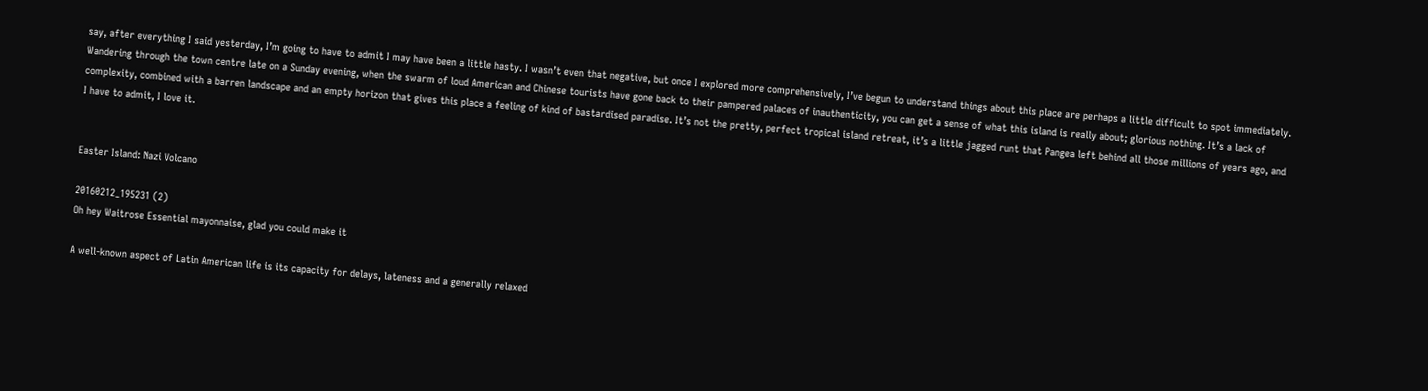say, after everything I said yesterday, I’m going to have to admit I may have been a little hasty. I wasn’t even that negative, but once I explored more comprehensively, I’ve begun to understand things about this place are perhaps a little difficult to spot immediately. Wandering through the town centre late on a Sunday evening, when the swarm of loud American and Chinese tourists have gone back to their pampered palaces of inauthenticity, you can get a sense of what this island is really about; glorious nothing. It’s a lack of complexity, combined with a barren landscape and an empty horizon that gives this place a feeling of kind of bastardised paradise. It’s not the pretty, perfect tropical island retreat, it’s a little jagged runt that Pangea left behind all those millions of years ago, and I have to admit, I love it.


Easter Island: Nazi Volcano

20160212_195231 (2)
Oh hey Waitrose Essential mayonnaise, glad you could make it

A well-known aspect of Latin American life is its capacity for delays, lateness and a generally relaxed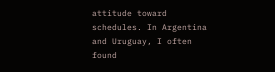attitude toward schedules. In Argentina and Uruguay, I often found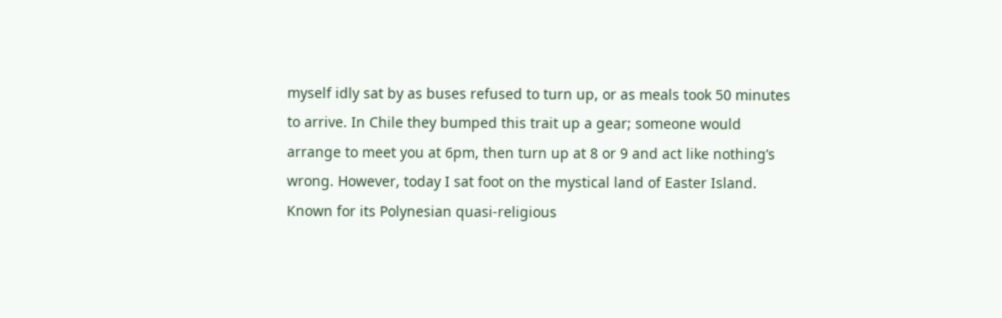myself idly sat by as buses refused to turn up, or as meals took 50 minutes to arrive. In Chile they bumped this trait up a gear; someone would arrange to meet you at 6pm, then turn up at 8 or 9 and act like nothing’s wrong. However, today I sat foot on the mystical land of Easter Island. Known for its Polynesian quasi-religious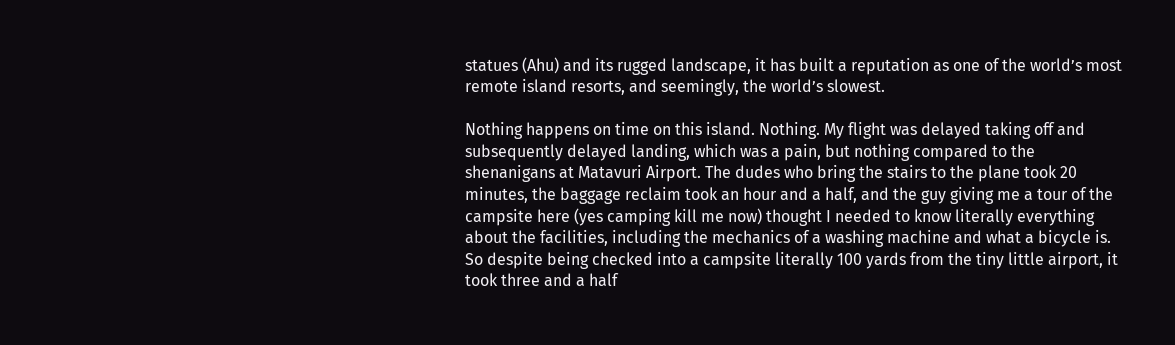statues (Ahu) and its rugged landscape, it has built a reputation as one of the world’s most remote island resorts, and seemingly, the world’s slowest.

Nothing happens on time on this island. Nothing. My flight was delayed taking off and subsequently delayed landing, which was a pain, but nothing compared to the shenanigans at Matavuri Airport. The dudes who bring the stairs to the plane took 20 minutes, the baggage reclaim took an hour and a half, and the guy giving me a tour of the campsite here (yes camping kill me now) thought I needed to know literally everything about the facilities, including the mechanics of a washing machine and what a bicycle is. So despite being checked into a campsite literally 100 yards from the tiny little airport, it took three and a half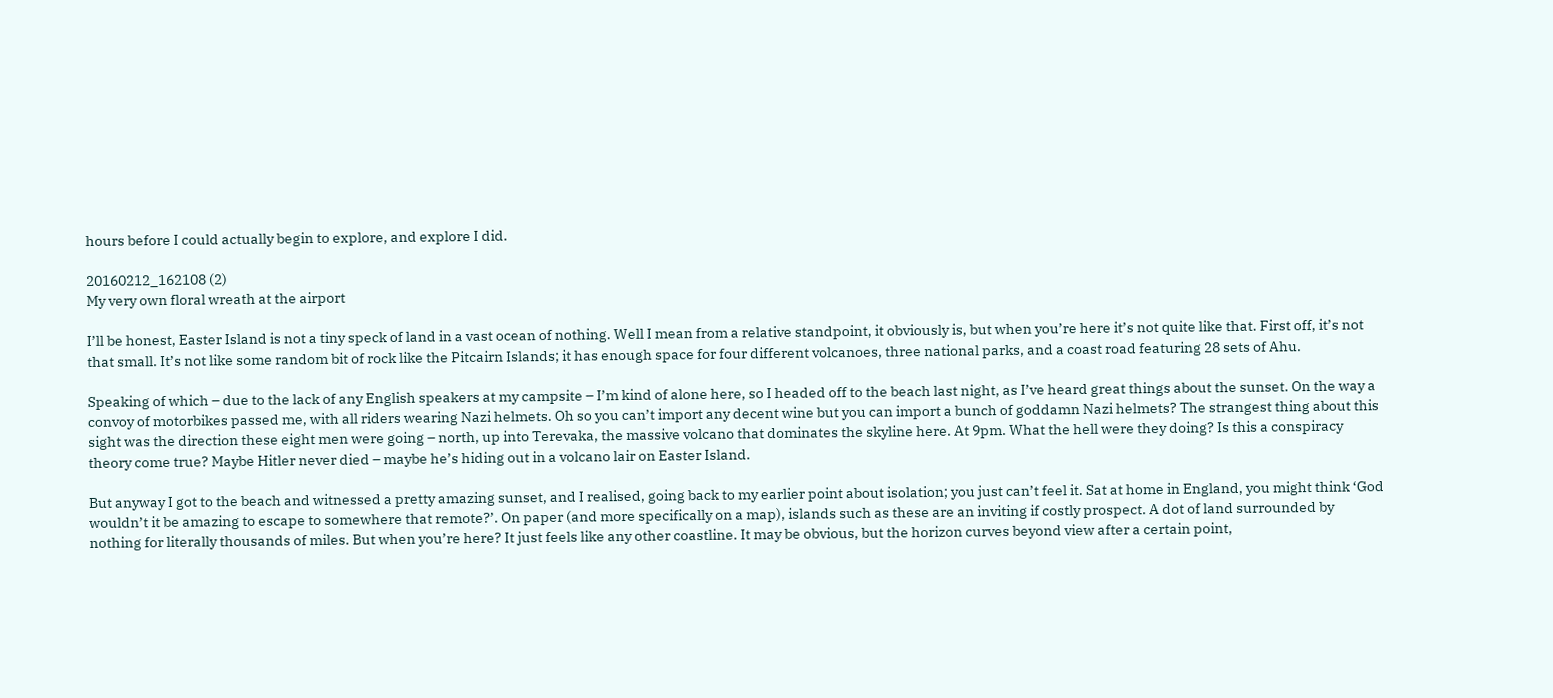hours before I could actually begin to explore, and explore I did.

20160212_162108 (2)
My very own floral wreath at the airport

I’ll be honest, Easter Island is not a tiny speck of land in a vast ocean of nothing. Well I mean from a relative standpoint, it obviously is, but when you’re here it’s not quite like that. First off, it’s not that small. It’s not like some random bit of rock like the Pitcairn Islands; it has enough space for four different volcanoes, three national parks, and a coast road featuring 28 sets of Ahu.

Speaking of which – due to the lack of any English speakers at my campsite – I’m kind of alone here, so I headed off to the beach last night, as I’ve heard great things about the sunset. On the way a convoy of motorbikes passed me, with all riders wearing Nazi helmets. Oh so you can’t import any decent wine but you can import a bunch of goddamn Nazi helmets? The strangest thing about this sight was the direction these eight men were going – north, up into Terevaka, the massive volcano that dominates the skyline here. At 9pm. What the hell were they doing? Is this a conspiracy theory come true? Maybe Hitler never died – maybe he’s hiding out in a volcano lair on Easter Island.

But anyway I got to the beach and witnessed a pretty amazing sunset, and I realised, going back to my earlier point about isolation; you just can’t feel it. Sat at home in England, you might think ‘God wouldn’t it be amazing to escape to somewhere that remote?’. On paper (and more specifically on a map), islands such as these are an inviting if costly prospect. A dot of land surrounded by nothing for literally thousands of miles. But when you’re here? It just feels like any other coastline. It may be obvious, but the horizon curves beyond view after a certain point,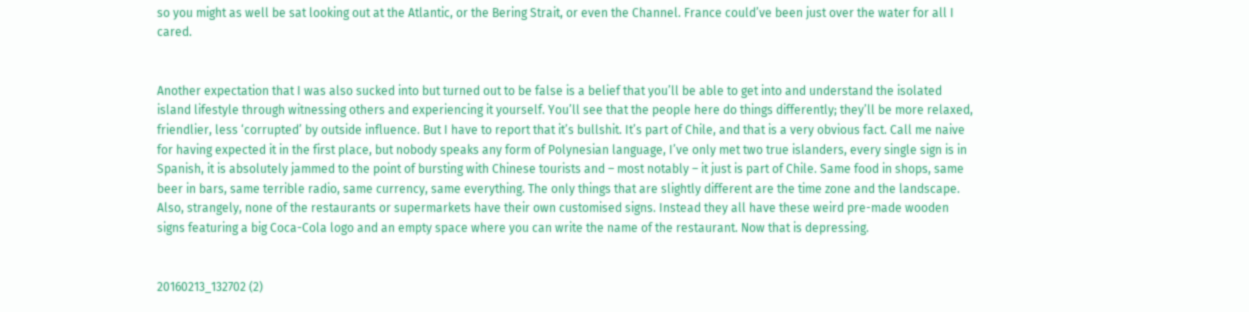so you might as well be sat looking out at the Atlantic, or the Bering Strait, or even the Channel. France could’ve been just over the water for all I cared.


Another expectation that I was also sucked into but turned out to be false is a belief that you’ll be able to get into and understand the isolated island lifestyle through witnessing others and experiencing it yourself. You’ll see that the people here do things differently; they’ll be more relaxed, friendlier, less ‘corrupted’ by outside influence. But I have to report that it’s bullshit. It’s part of Chile, and that is a very obvious fact. Call me naive for having expected it in the first place, but nobody speaks any form of Polynesian language, I’ve only met two true islanders, every single sign is in Spanish, it is absolutely jammed to the point of bursting with Chinese tourists and – most notably – it just is part of Chile. Same food in shops, same beer in bars, same terrible radio, same currency, same everything. The only things that are slightly different are the time zone and the landscape. Also, strangely, none of the restaurants or supermarkets have their own customised signs. Instead they all have these weird pre-made wooden signs featuring a big Coca-Cola logo and an empty space where you can write the name of the restaurant. Now that is depressing.


20160213_132702 (2)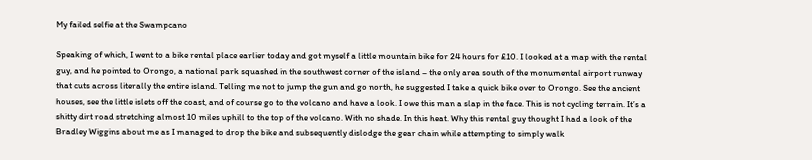My failed selfie at the Swampcano

Speaking of which, I went to a bike rental place earlier today and got myself a little mountain bike for 24 hours for £10. I looked at a map with the rental guy, and he pointed to Orongo, a national park squashed in the southwest corner of the island – the only area south of the monumental airport runway that cuts across literally the entire island. Telling me not to jump the gun and go north, he suggested I take a quick bike over to Orongo. See the ancient houses, see the little islets off the coast, and of course go to the volcano and have a look. I owe this man a slap in the face. This is not cycling terrain. It’s a shitty dirt road stretching almost 10 miles uphill to the top of the volcano. With no shade. In this heat. Why this rental guy thought I had a look of the Bradley Wiggins about me as I managed to drop the bike and subsequently dislodge the gear chain while attempting to simply walk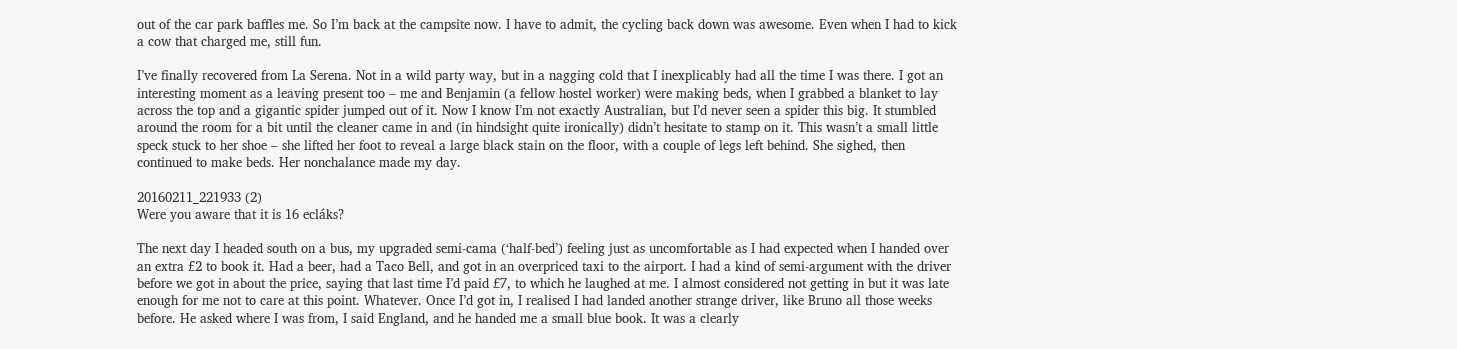out of the car park baffles me. So I’m back at the campsite now. I have to admit, the cycling back down was awesome. Even when I had to kick a cow that charged me, still fun.

I’ve finally recovered from La Serena. Not in a wild party way, but in a nagging cold that I inexplicably had all the time I was there. I got an interesting moment as a leaving present too – me and Benjamin (a fellow hostel worker) were making beds, when I grabbed a blanket to lay across the top and a gigantic spider jumped out of it. Now I know I’m not exactly Australian, but I’d never seen a spider this big. It stumbled around the room for a bit until the cleaner came in and (in hindsight quite ironically) didn’t hesitate to stamp on it. This wasn’t a small little speck stuck to her shoe – she lifted her foot to reveal a large black stain on the floor, with a couple of legs left behind. She sighed, then continued to make beds. Her nonchalance made my day.

20160211_221933 (2)
Were you aware that it is 16 ecláks?

The next day I headed south on a bus, my upgraded semi-cama (‘half-bed’) feeling just as uncomfortable as I had expected when I handed over an extra £2 to book it. Had a beer, had a Taco Bell, and got in an overpriced taxi to the airport. I had a kind of semi-argument with the driver before we got in about the price, saying that last time I’d paid £7, to which he laughed at me. I almost considered not getting in but it was late enough for me not to care at this point. Whatever. Once I’d got in, I realised I had landed another strange driver, like Bruno all those weeks before. He asked where I was from, I said England, and he handed me a small blue book. It was a clearly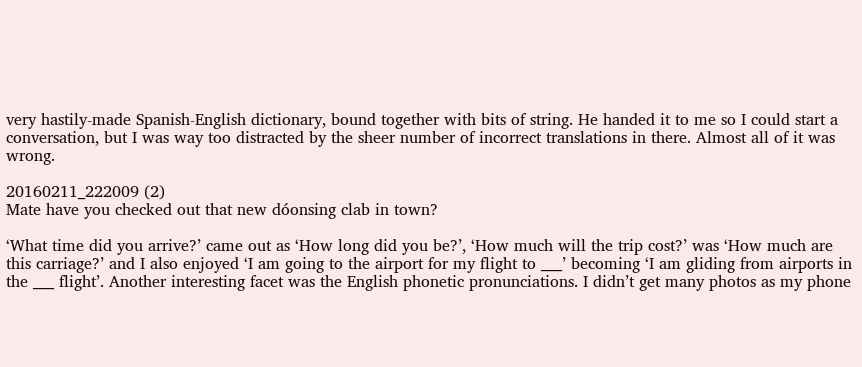very hastily-made Spanish-English dictionary, bound together with bits of string. He handed it to me so I could start a conversation, but I was way too distracted by the sheer number of incorrect translations in there. Almost all of it was wrong.

20160211_222009 (2)
Mate have you checked out that new dóonsing clab in town?

‘What time did you arrive?’ came out as ‘How long did you be?’, ‘How much will the trip cost?’ was ‘How much are this carriage?’ and I also enjoyed ‘I am going to the airport for my flight to ___’ becoming ‘I am gliding from airports in the ___ flight’. Another interesting facet was the English phonetic pronunciations. I didn’t get many photos as my phone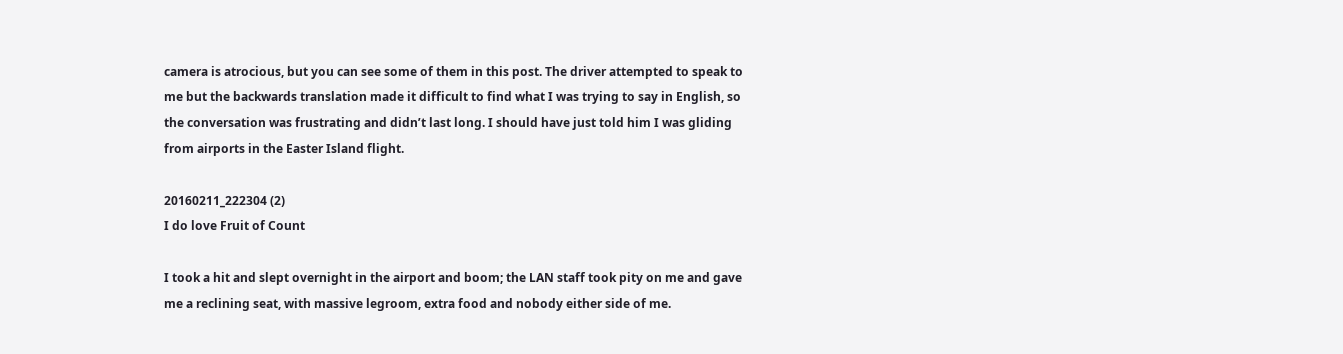camera is atrocious, but you can see some of them in this post. The driver attempted to speak to me but the backwards translation made it difficult to find what I was trying to say in English, so the conversation was frustrating and didn’t last long. I should have just told him I was gliding from airports in the Easter Island flight.

20160211_222304 (2)
I do love Fruit of Count

I took a hit and slept overnight in the airport and boom; the LAN staff took pity on me and gave me a reclining seat, with massive legroom, extra food and nobody either side of me.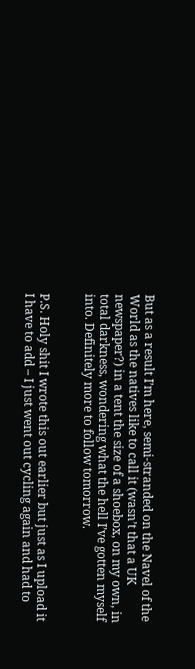But as a result I’m here, semi-stranded on the Navel of the World as the natives like to call it (wasn’t that a UK newspaper?) in a tent the size of a shoebox, on my own, in total darkness, wondering what the hell I’ve gotten myself into. Definitely more to follow tomorrow.


P.S. Holy shit I wrote this out earlier but just as I upload it I have to add – I just went out cycling again and had to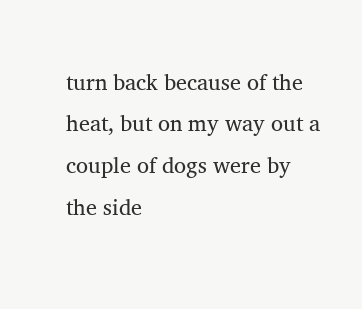turn back because of the heat, but on my way out a couple of dogs were by the side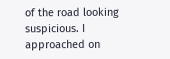of the road looking suspicious. I approached on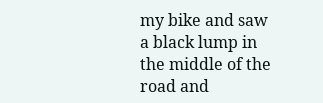my bike and saw a black lump in the middle of the road and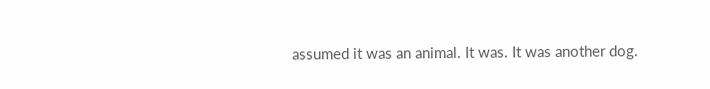assumed it was an animal. It was. It was another dog.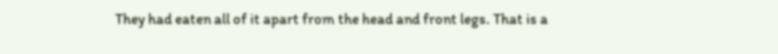They had eaten all of it apart from the head and front legs. That is a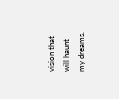vision that will haunt my dreams.